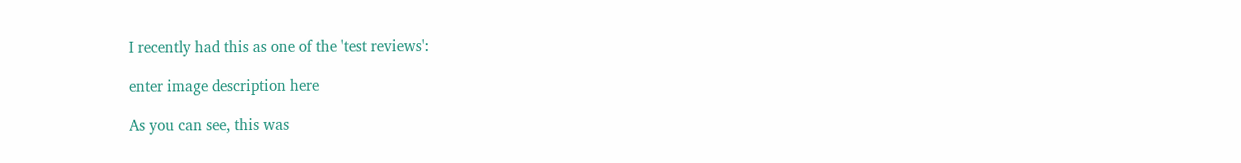I recently had this as one of the 'test reviews':

enter image description here

As you can see, this was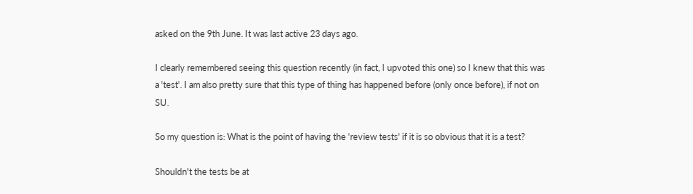asked on the 9th June. It was last active 23 days ago.

I clearly remembered seeing this question recently (in fact, I upvoted this one) so I knew that this was a 'test'. I am also pretty sure that this type of thing has happened before (only once before), if not on SU.

So my question is: What is the point of having the 'review tests' if it is so obvious that it is a test?

Shouldn't the tests be at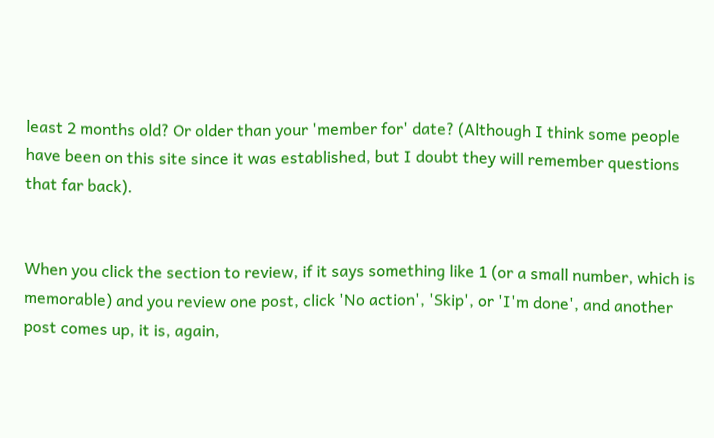least 2 months old? Or older than your 'member for' date? (Although I think some people have been on this site since it was established, but I doubt they will remember questions that far back).


When you click the section to review, if it says something like 1 (or a small number, which is memorable) and you review one post, click 'No action', 'Skip', or 'I'm done', and another post comes up, it is, again,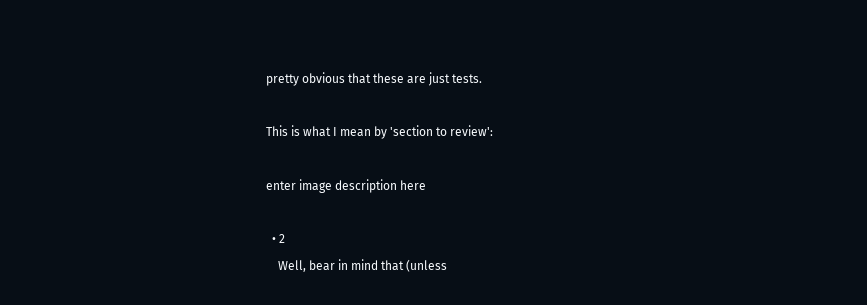pretty obvious that these are just tests.

This is what I mean by 'section to review':

enter image description here

  • 2
    Well, bear in mind that (unless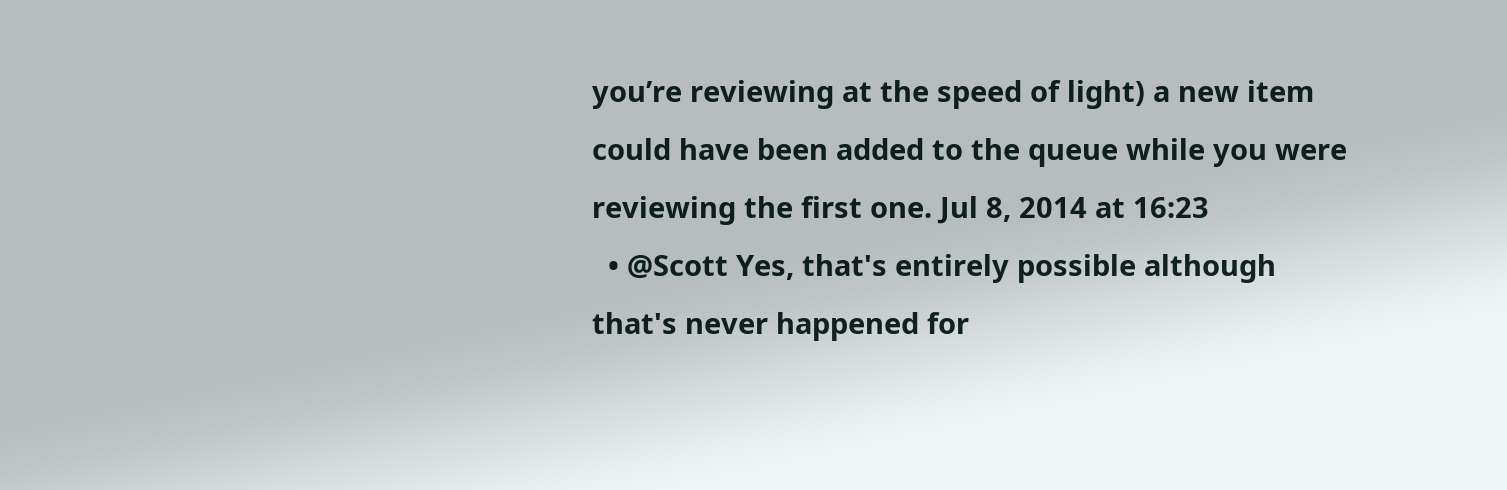you’re reviewing at the speed of light) a new item could have been added to the queue while you were reviewing the first one. Jul 8, 2014 at 16:23
  • @Scott Yes, that's entirely possible although that's never happened for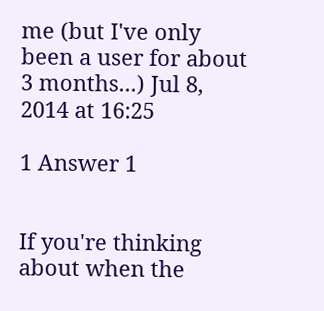me (but I've only been a user for about 3 months...) Jul 8, 2014 at 16:25

1 Answer 1


If you're thinking about when the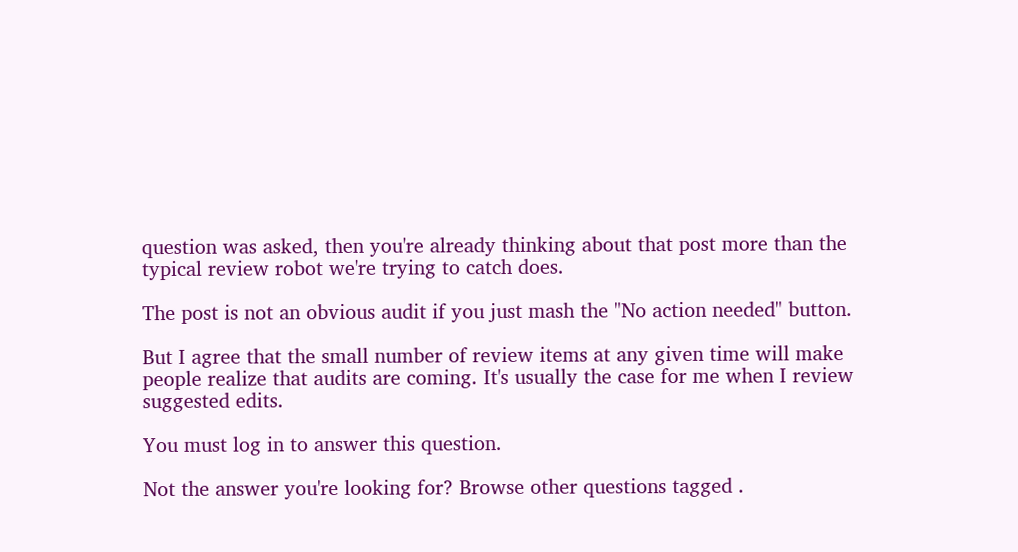question was asked, then you're already thinking about that post more than the typical review robot we're trying to catch does.

The post is not an obvious audit if you just mash the "No action needed" button.

But I agree that the small number of review items at any given time will make people realize that audits are coming. It's usually the case for me when I review suggested edits.

You must log in to answer this question.

Not the answer you're looking for? Browse other questions tagged .